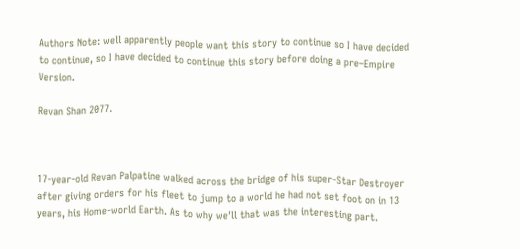Authors Note: well apparently people want this story to continue so I have decided to continue, so I have decided to continue this story before doing a pre–Empire Version.

Revan Shan 2077.



17-year-old Revan Palpatine walked across the bridge of his super-Star Destroyer after giving orders for his fleet to jump to a world he had not set foot on in 13 years, his Home-world Earth. As to why we'll that was the interesting part.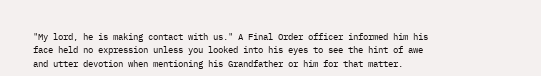"My lord, he is making contact with us." A Final Order officer informed him his face held no expression unless you looked into his eyes to see the hint of awe and utter devotion when mentioning his Grandfather or him for that matter.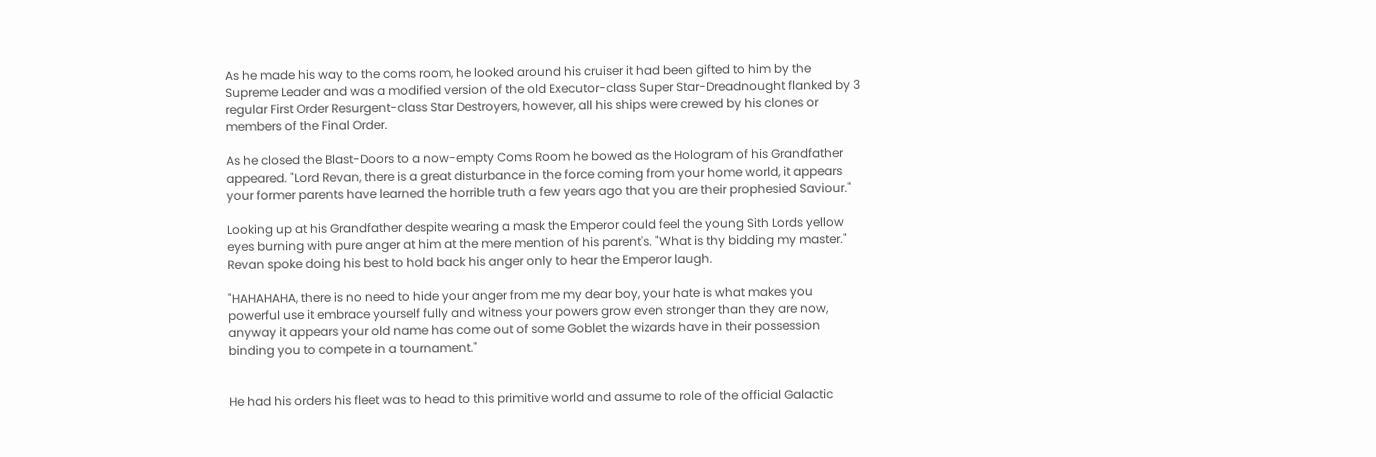As he made his way to the coms room, he looked around his cruiser it had been gifted to him by the Supreme Leader and was a modified version of the old Executor-class Super Star-Dreadnought flanked by 3 regular First Order Resurgent-class Star Destroyers, however, all his ships were crewed by his clones or members of the Final Order.

As he closed the Blast-Doors to a now-empty Coms Room he bowed as the Hologram of his Grandfather appeared. "Lord Revan, there is a great disturbance in the force coming from your home world, it appears your former parents have learned the horrible truth a few years ago that you are their prophesied Saviour."

Looking up at his Grandfather despite wearing a mask the Emperor could feel the young Sith Lords yellow eyes burning with pure anger at him at the mere mention of his parent's. "What is thy bidding my master." Revan spoke doing his best to hold back his anger only to hear the Emperor laugh.

"HAHAHAHA, there is no need to hide your anger from me my dear boy, your hate is what makes you powerful use it embrace yourself fully and witness your powers grow even stronger than they are now, anyway it appears your old name has come out of some Goblet the wizards have in their possession binding you to compete in a tournament."


He had his orders his fleet was to head to this primitive world and assume to role of the official Galactic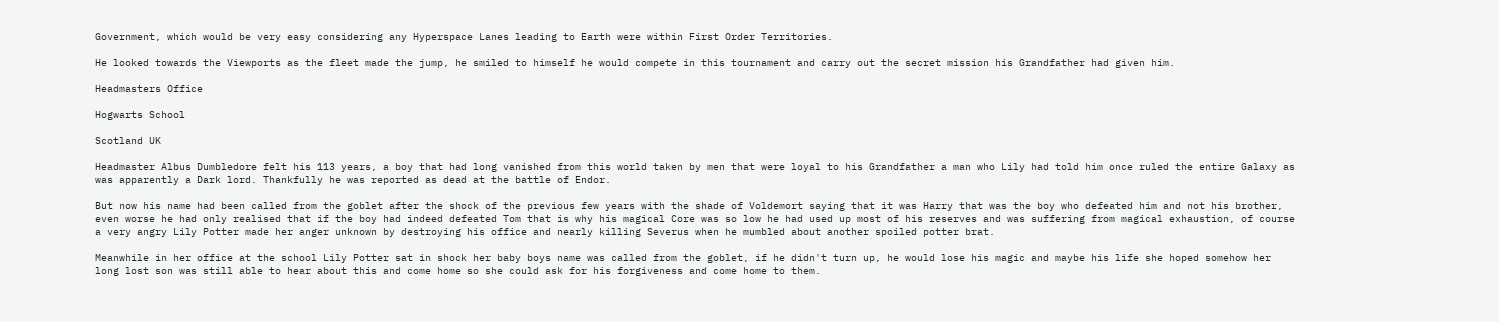Government, which would be very easy considering any Hyperspace Lanes leading to Earth were within First Order Territories.

He looked towards the Viewports as the fleet made the jump, he smiled to himself he would compete in this tournament and carry out the secret mission his Grandfather had given him.

Headmasters Office

Hogwarts School

Scotland UK

Headmaster Albus Dumbledore felt his 113 years, a boy that had long vanished from this world taken by men that were loyal to his Grandfather a man who Lily had told him once ruled the entire Galaxy as was apparently a Dark lord. Thankfully he was reported as dead at the battle of Endor.

But now his name had been called from the goblet after the shock of the previous few years with the shade of Voldemort saying that it was Harry that was the boy who defeated him and not his brother, even worse he had only realised that if the boy had indeed defeated Tom that is why his magical Core was so low he had used up most of his reserves and was suffering from magical exhaustion, of course a very angry Lily Potter made her anger unknown by destroying his office and nearly killing Severus when he mumbled about another spoiled potter brat.

Meanwhile in her office at the school Lily Potter sat in shock her baby boys name was called from the goblet, if he didn't turn up, he would lose his magic and maybe his life she hoped somehow her long lost son was still able to hear about this and come home so she could ask for his forgiveness and come home to them.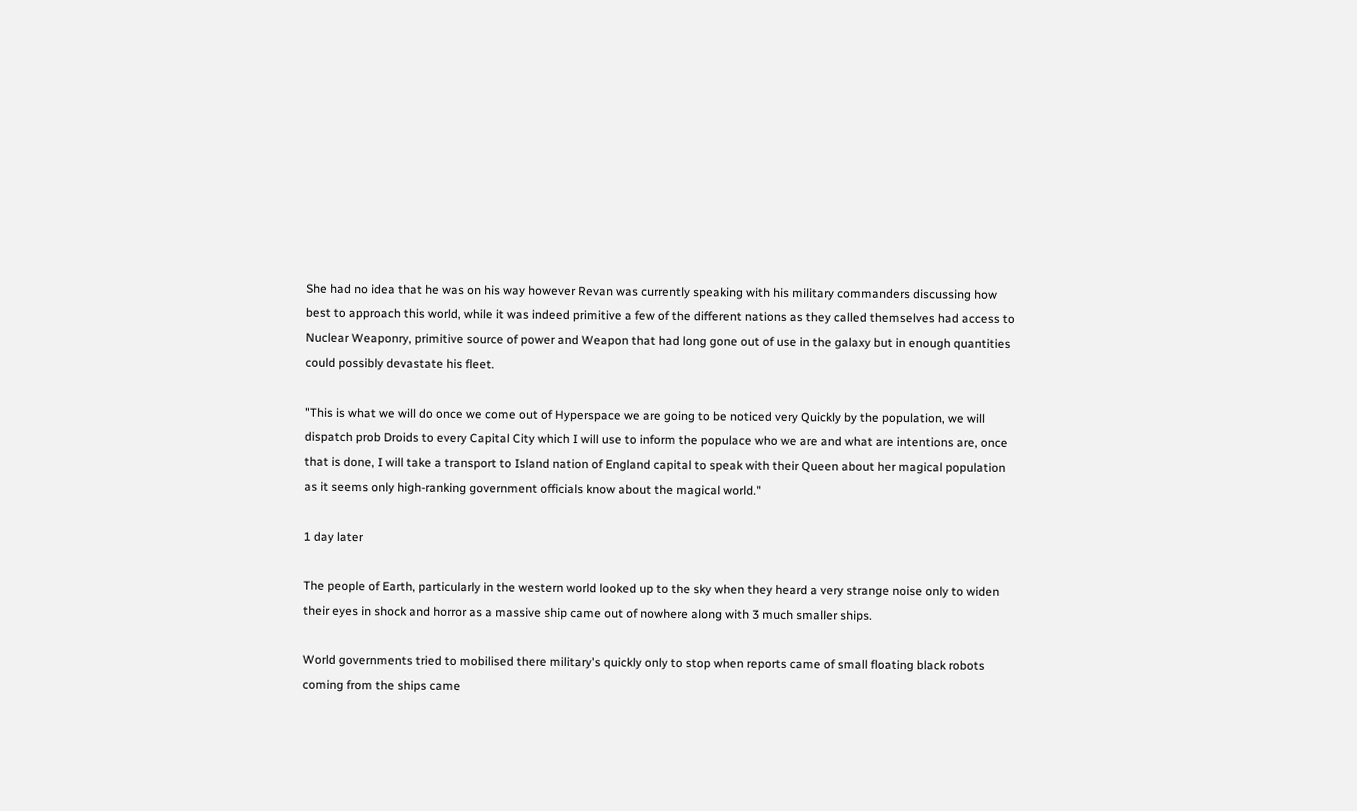She had no idea that he was on his way however Revan was currently speaking with his military commanders discussing how best to approach this world, while it was indeed primitive a few of the different nations as they called themselves had access to Nuclear Weaponry, primitive source of power and Weapon that had long gone out of use in the galaxy but in enough quantities could possibly devastate his fleet.

"This is what we will do once we come out of Hyperspace we are going to be noticed very Quickly by the population, we will dispatch prob Droids to every Capital City which I will use to inform the populace who we are and what are intentions are, once that is done, I will take a transport to Island nation of England capital to speak with their Queen about her magical population as it seems only high-ranking government officials know about the magical world."

1 day later

The people of Earth, particularly in the western world looked up to the sky when they heard a very strange noise only to widen their eyes in shock and horror as a massive ship came out of nowhere along with 3 much smaller ships.

World governments tried to mobilised there military's quickly only to stop when reports came of small floating black robots coming from the ships came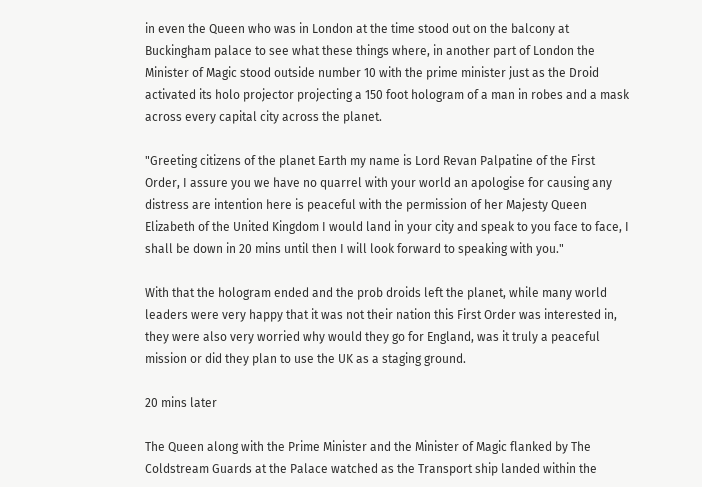in even the Queen who was in London at the time stood out on the balcony at Buckingham palace to see what these things where, in another part of London the Minister of Magic stood outside number 10 with the prime minister just as the Droid activated its holo projector projecting a 150 foot hologram of a man in robes and a mask across every capital city across the planet.

"Greeting citizens of the planet Earth my name is Lord Revan Palpatine of the First Order, I assure you we have no quarrel with your world an apologise for causing any distress are intention here is peaceful with the permission of her Majesty Queen Elizabeth of the United Kingdom I would land in your city and speak to you face to face, I shall be down in 20 mins until then I will look forward to speaking with you."

With that the hologram ended and the prob droids left the planet, while many world leaders were very happy that it was not their nation this First Order was interested in, they were also very worried why would they go for England, was it truly a peaceful mission or did they plan to use the UK as a staging ground.

20 mins later

The Queen along with the Prime Minister and the Minister of Magic flanked by The Coldstream Guards at the Palace watched as the Transport ship landed within the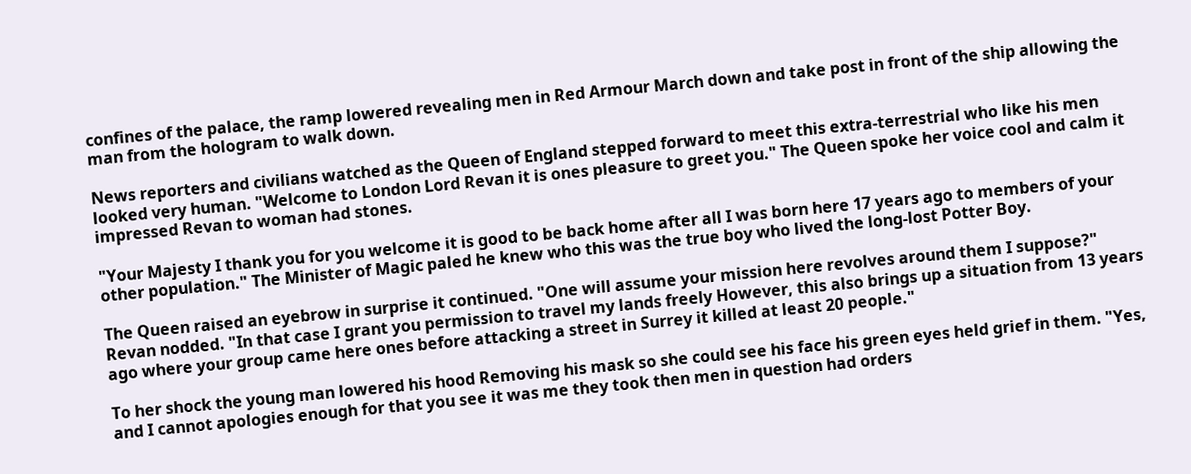confines of the palace, the ramp lowered revealing men in Red Armour March down and take post in front of the ship allowing the man from the hologram to walk down.

News reporters and civilians watched as the Queen of England stepped forward to meet this extra-terrestrial who like his men looked very human. "Welcome to London Lord Revan it is ones pleasure to greet you." The Queen spoke her voice cool and calm it impressed Revan to woman had stones.

"Your Majesty I thank you for you welcome it is good to be back home after all I was born here 17 years ago to members of your other population." The Minister of Magic paled he knew who this was the true boy who lived the long-lost Potter Boy.

The Queen raised an eyebrow in surprise it continued. "One will assume your mission here revolves around them I suppose?" Revan nodded. "In that case I grant you permission to travel my lands freely However, this also brings up a situation from 13 years ago where your group came here ones before attacking a street in Surrey it killed at least 20 people."

To her shock the young man lowered his hood Removing his mask so she could see his face his green eyes held grief in them. "Yes, and I cannot apologies enough for that you see it was me they took then men in question had orders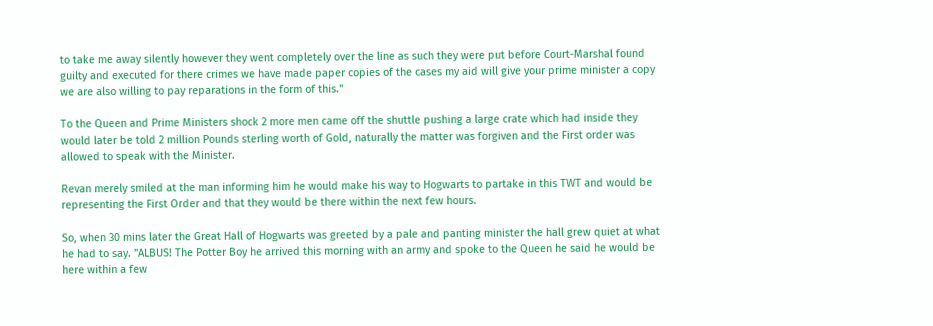to take me away silently however they went completely over the line as such they were put before Court-Marshal found guilty and executed for there crimes we have made paper copies of the cases my aid will give your prime minister a copy we are also willing to pay reparations in the form of this."

To the Queen and Prime Ministers shock 2 more men came off the shuttle pushing a large crate which had inside they would later be told 2 million Pounds sterling worth of Gold, naturally the matter was forgiven and the First order was allowed to speak with the Minister.

Revan merely smiled at the man informing him he would make his way to Hogwarts to partake in this TWT and would be representing the First Order and that they would be there within the next few hours.

So, when 30 mins later the Great Hall of Hogwarts was greeted by a pale and panting minister the hall grew quiet at what he had to say. "ALBUS! The Potter Boy he arrived this morning with an army and spoke to the Queen he said he would be here within a few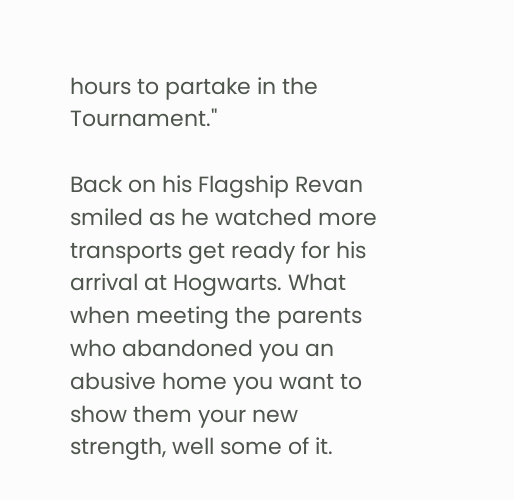hours to partake in the Tournament."

Back on his Flagship Revan smiled as he watched more transports get ready for his arrival at Hogwarts. What when meeting the parents who abandoned you an abusive home you want to show them your new strength, well some of it.